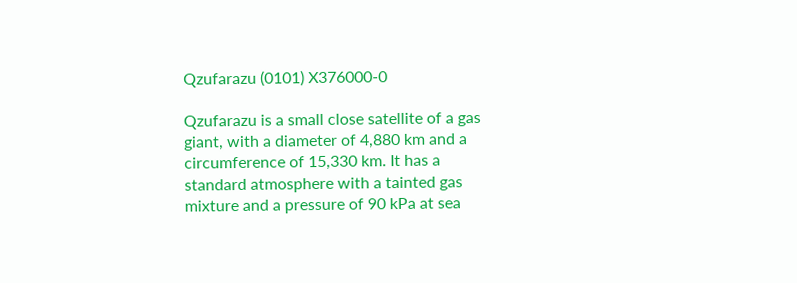Qzufarazu (0101) X376000-0

Qzufarazu is a small close satellite of a gas giant, with a diameter of 4,880 km and a circumference of 15,330 km. It has a standard atmosphere with a tainted gas mixture and a pressure of 90 kPa at sea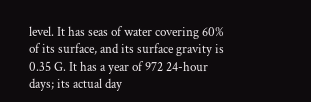level. It has seas of water covering 60% of its surface, and its surface gravity is 0.35 G. It has a year of 972 24-hour days; its actual day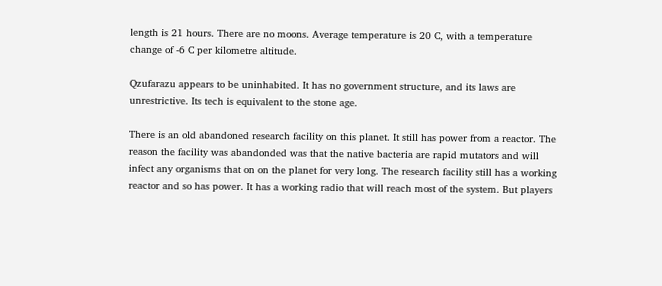length is 21 hours. There are no moons. Average temperature is 20 C, with a temperature change of -6 C per kilometre altitude.

Qzufarazu appears to be uninhabited. It has no government structure, and its laws are unrestrictive. Its tech is equivalent to the stone age.

There is an old abandoned research facility on this planet. It still has power from a reactor. The reason the facility was abandonded was that the native bacteria are rapid mutators and will infect any organisms that on on the planet for very long. The research facility still has a working reactor and so has power. It has a working radio that will reach most of the system. But players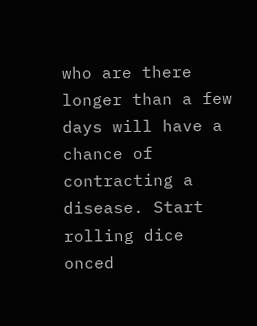who are there longer than a few days will have a chance of contracting a disease. Start rolling dice onced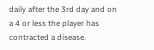daily after the 3rd day and on a 4 or less the player has contracted a disease.